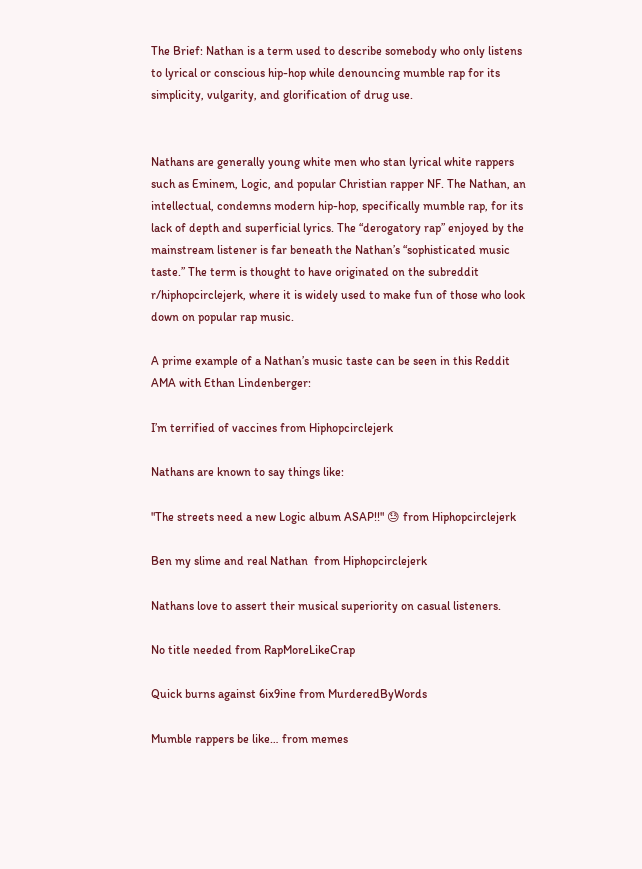The Brief: Nathan is a term used to describe somebody who only listens to lyrical or conscious hip-hop while denouncing mumble rap for its simplicity, vulgarity, and glorification of drug use.


Nathans are generally young white men who stan lyrical white rappers such as Eminem, Logic, and popular Christian rapper NF. The Nathan, an intellectual, condemns modern hip-hop, specifically mumble rap, for its lack of depth and superficial lyrics. The “derogatory rap” enjoyed by the mainstream listener is far beneath the Nathan’s “sophisticated music taste.” The term is thought to have originated on the subreddit r/hiphopcirclejerk, where it is widely used to make fun of those who look down on popular rap music.

A prime example of a Nathan’s music taste can be seen in this Reddit AMA with Ethan Lindenberger:

I’m terrified of vaccines from Hiphopcirclejerk

Nathans are known to say things like:

"The streets need a new Logic album ASAP!!" 😓 from Hiphopcirclejerk

Ben my slime and real Nathan  from Hiphopcirclejerk

Nathans love to assert their musical superiority on casual listeners.

No title needed from RapMoreLikeCrap

Quick burns against 6ix9ine from MurderedByWords

Mumble rappers be like… from memes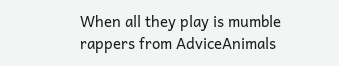When all they play is mumble rappers from AdviceAnimals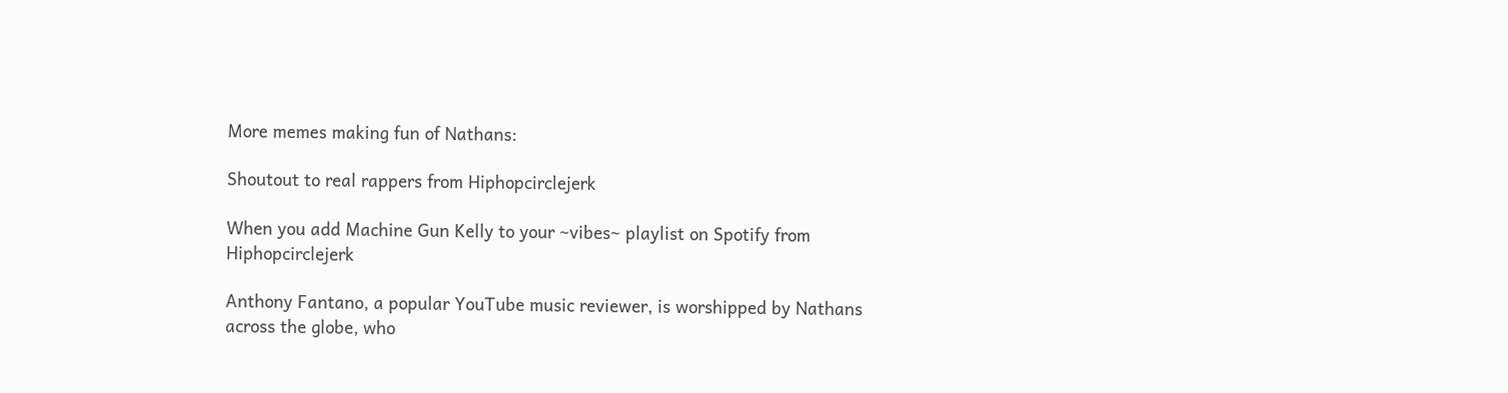More memes making fun of Nathans:

Shoutout to real rappers from Hiphopcirclejerk

When you add Machine Gun Kelly to your ~vibes~ playlist on Spotify from Hiphopcirclejerk

Anthony Fantano, a popular YouTube music reviewer, is worshipped by Nathans across the globe, who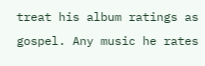treat his album ratings as gospel. Any music he rates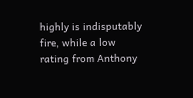highly is indisputably fire, while a low rating from Anthony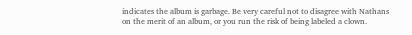indicates the album is garbage. Be very careful not to disagree with Nathans on the merit of an album, or you run the risk of being labeled a clown.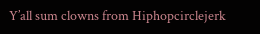Y’all sum clowns from Hiphopcirclejerk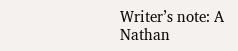Writer’s note: A Nathan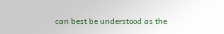can best be understood as the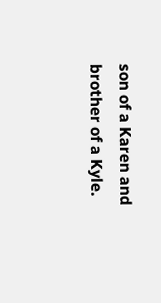son of a Karen and brother of a Kyle.